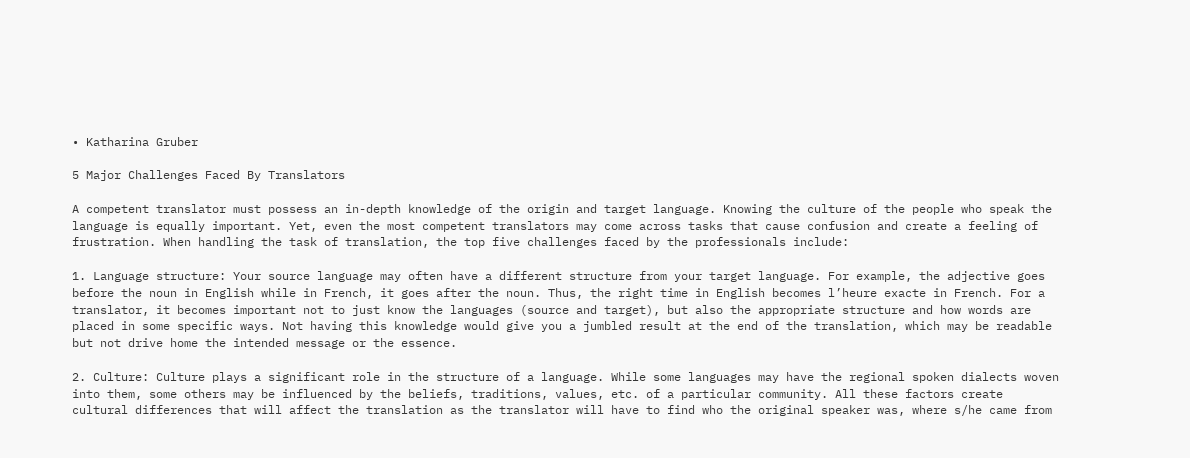• Katharina Gruber

5 Major Challenges Faced By Translators

A competent translator must possess an in-depth knowledge of the origin and target language. Knowing the culture of the people who speak the language is equally important. Yet, even the most competent translators may come across tasks that cause confusion and create a feeling of frustration. When handling the task of translation, the top five challenges faced by the professionals include:

1. Language structure: Your source language may often have a different structure from your target language. For example, the adjective goes before the noun in English while in French, it goes after the noun. Thus, the right time in English becomes l’heure exacte in French. For a translator, it becomes important not to just know the languages (source and target), but also the appropriate structure and how words are placed in some specific ways. Not having this knowledge would give you a jumbled result at the end of the translation, which may be readable but not drive home the intended message or the essence.

2. Culture: Culture plays a significant role in the structure of a language. While some languages may have the regional spoken dialects woven into them, some others may be influenced by the beliefs, traditions, values, etc. of a particular community. All these factors create cultural differences that will affect the translation as the translator will have to find who the original speaker was, where s/he came from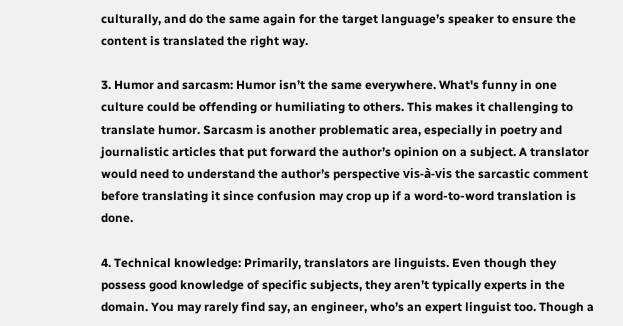culturally, and do the same again for the target language’s speaker to ensure the content is translated the right way.

3. Humor and sarcasm: Humor isn’t the same everywhere. What's funny in one culture could be offending or humiliating to others. This makes it challenging to translate humor. Sarcasm is another problematic area, especially in poetry and journalistic articles that put forward the author’s opinion on a subject. A translator would need to understand the author’s perspective vis-à-vis the sarcastic comment before translating it since confusion may crop up if a word-to-word translation is done.

4. Technical knowledge: Primarily, translators are linguists. Even though they possess good knowledge of specific subjects, they aren’t typically experts in the domain. You may rarely find say, an engineer, who’s an expert linguist too. Though a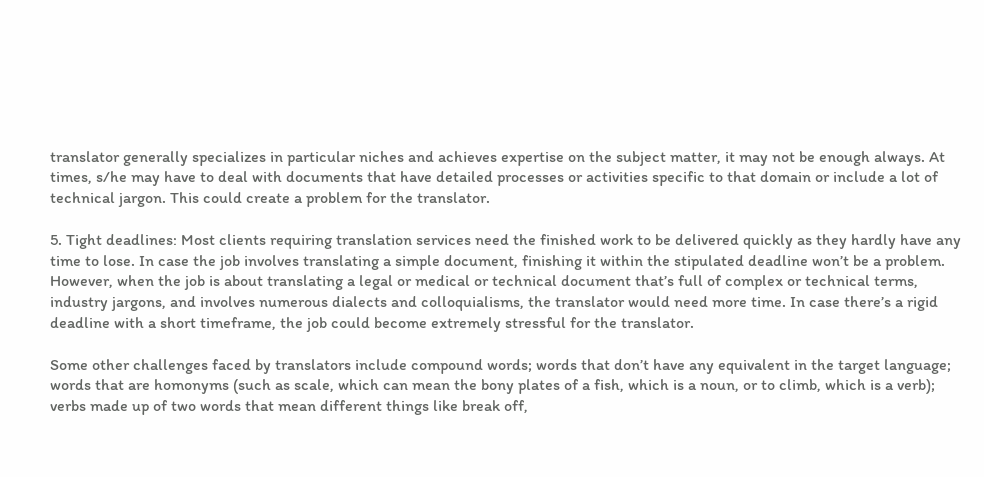translator generally specializes in particular niches and achieves expertise on the subject matter, it may not be enough always. At times, s/he may have to deal with documents that have detailed processes or activities specific to that domain or include a lot of technical jargon. This could create a problem for the translator.

5. Tight deadlines: Most clients requiring translation services need the finished work to be delivered quickly as they hardly have any time to lose. In case the job involves translating a simple document, finishing it within the stipulated deadline won’t be a problem. However, when the job is about translating a legal or medical or technical document that’s full of complex or technical terms, industry jargons, and involves numerous dialects and colloquialisms, the translator would need more time. In case there’s a rigid deadline with a short timeframe, the job could become extremely stressful for the translator.

Some other challenges faced by translators include compound words; words that don’t have any equivalent in the target language; words that are homonyms (such as scale, which can mean the bony plates of a fish, which is a noun, or to climb, which is a verb); verbs made up of two words that mean different things like break off,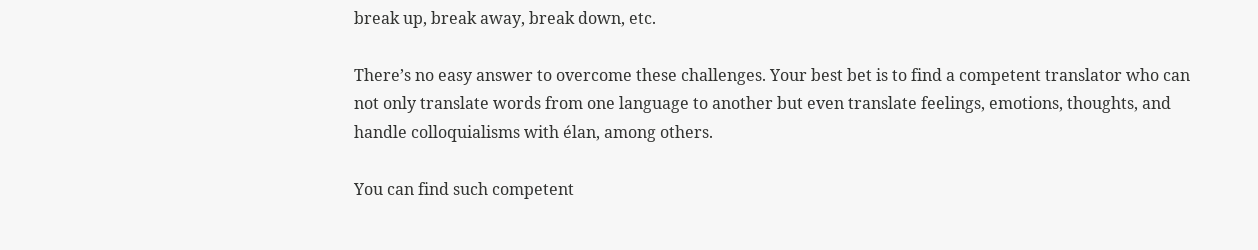break up, break away, break down, etc.

There’s no easy answer to overcome these challenges. Your best bet is to find a competent translator who can not only translate words from one language to another but even translate feelings, emotions, thoughts, and handle colloquialisms with élan, among others.

You can find such competent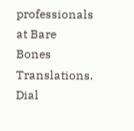professionals at Bare Bones Translations. Dial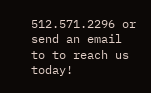512.571.2296 or send an email to to reach us today!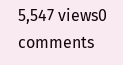5,547 views0 comments